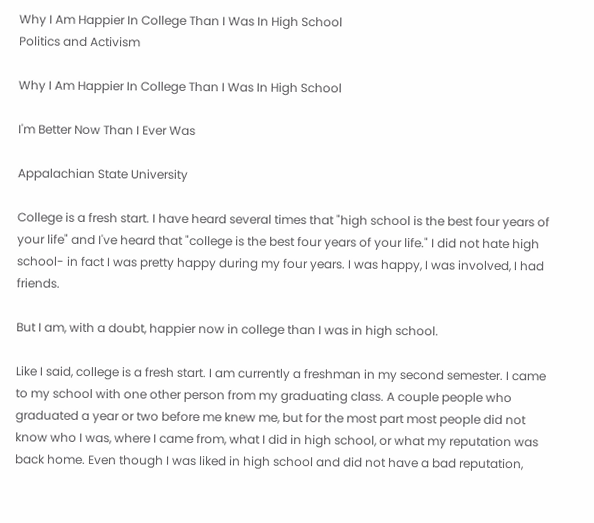Why I Am Happier In College Than I Was In High School
Politics and Activism

Why I Am Happier In College Than I Was In High School

I'm Better Now Than I Ever Was

Appalachian State University

College is a fresh start. I have heard several times that "high school is the best four years of your life" and I've heard that "college is the best four years of your life." I did not hate high school- in fact I was pretty happy during my four years. I was happy, I was involved, I had friends.

But I am, with a doubt, happier now in college than I was in high school.

Like I said, college is a fresh start. I am currently a freshman in my second semester. I came to my school with one other person from my graduating class. A couple people who graduated a year or two before me knew me, but for the most part most people did not know who I was, where I came from, what I did in high school, or what my reputation was back home. Even though I was liked in high school and did not have a bad reputation,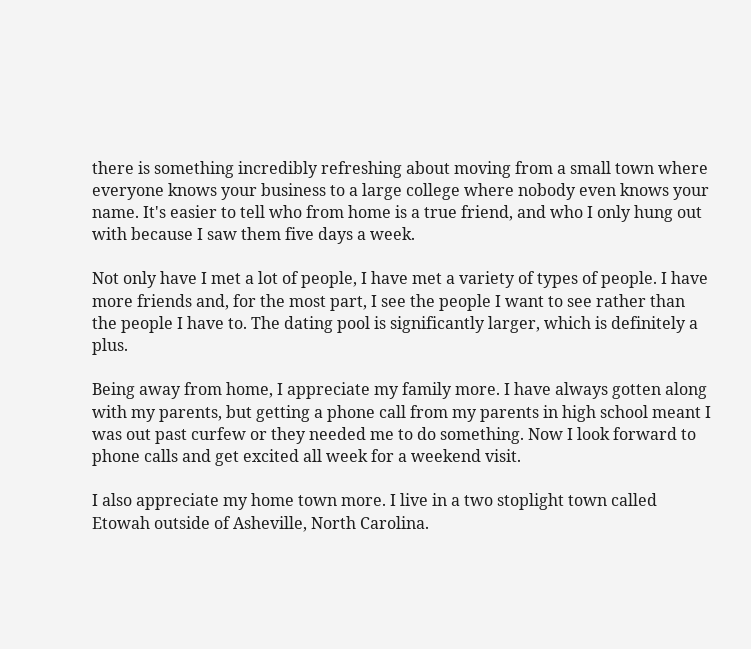there is something incredibly refreshing about moving from a small town where everyone knows your business to a large college where nobody even knows your name. It's easier to tell who from home is a true friend, and who I only hung out with because I saw them five days a week.

Not only have I met a lot of people, I have met a variety of types of people. I have more friends and, for the most part, I see the people I want to see rather than the people I have to. The dating pool is significantly larger, which is definitely a plus.

Being away from home, I appreciate my family more. I have always gotten along with my parents, but getting a phone call from my parents in high school meant I was out past curfew or they needed me to do something. Now I look forward to phone calls and get excited all week for a weekend visit.

I also appreciate my home town more. I live in a two stoplight town called Etowah outside of Asheville, North Carolina.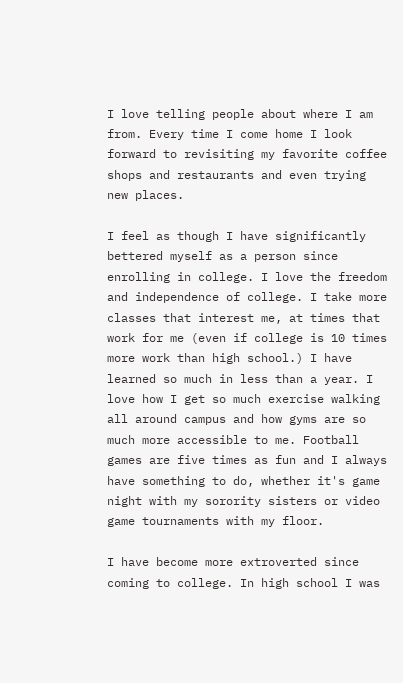I love telling people about where I am from. Every time I come home I look forward to revisiting my favorite coffee shops and restaurants and even trying new places.

I feel as though I have significantly bettered myself as a person since enrolling in college. I love the freedom and independence of college. I take more classes that interest me, at times that work for me (even if college is 10 times more work than high school.) I have learned so much in less than a year. I love how I get so much exercise walking all around campus and how gyms are so much more accessible to me. Football games are five times as fun and I always have something to do, whether it's game night with my sorority sisters or video game tournaments with my floor.

I have become more extroverted since coming to college. In high school I was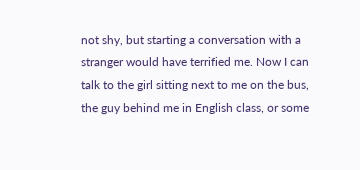not shy, but starting a conversation with a stranger would have terrified me. Now I can talk to the girl sitting next to me on the bus, the guy behind me in English class, or some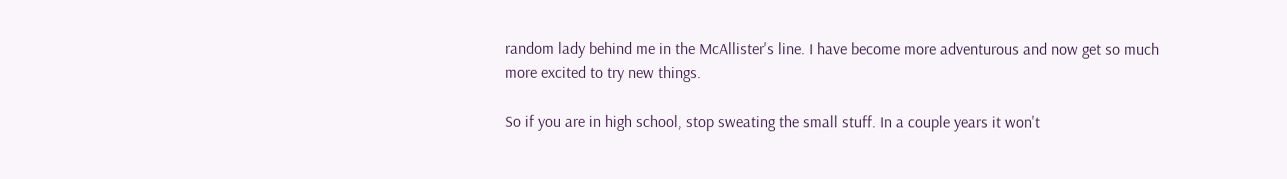random lady behind me in the McAllister's line. I have become more adventurous and now get so much more excited to try new things.

So if you are in high school, stop sweating the small stuff. In a couple years it won't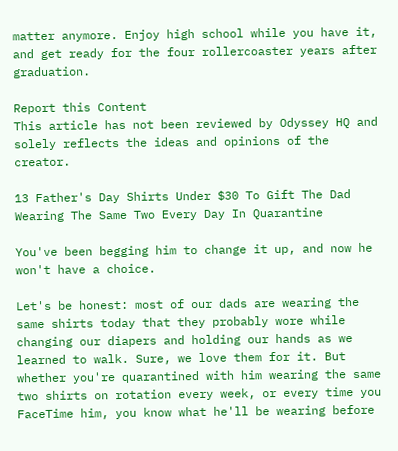matter anymore. Enjoy high school while you have it, and get ready for the four rollercoaster years after graduation.

Report this Content
This article has not been reviewed by Odyssey HQ and solely reflects the ideas and opinions of the creator.

13 Father's Day Shirts Under $30 To Gift The Dad Wearing The Same Two Every Day In Quarantine

You've been begging him to change it up, and now he won't have a choice.

Let's be honest: most of our dads are wearing the same shirts today that they probably wore while changing our diapers and holding our hands as we learned to walk. Sure, we love them for it. But whether you're quarantined with him wearing the same two shirts on rotation every week, or every time you FaceTime him, you know what he'll be wearing before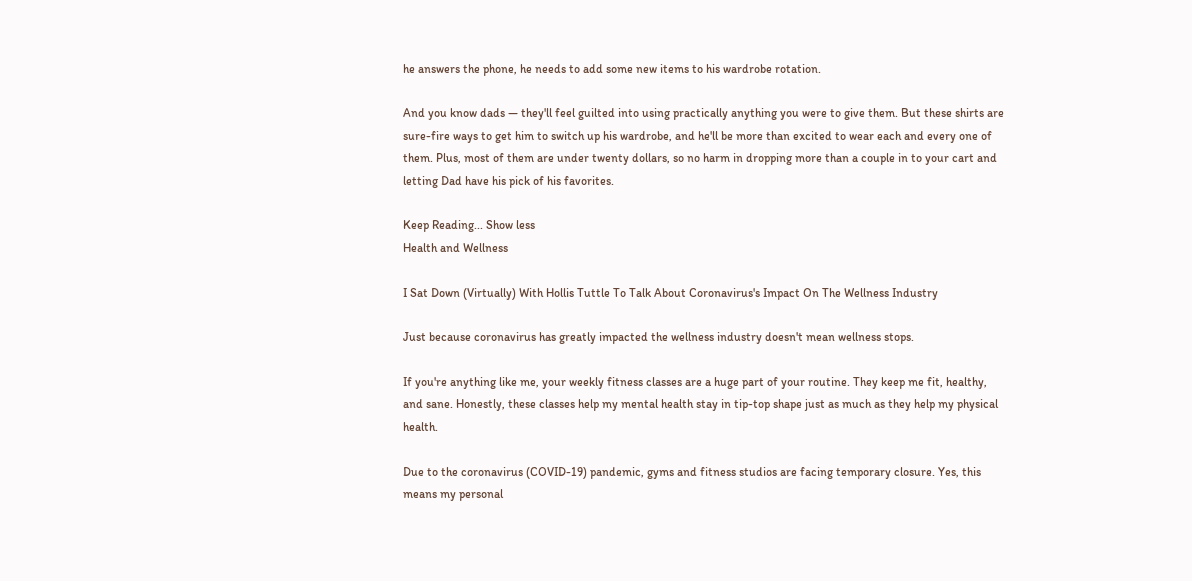he answers the phone, he needs to add some new items to his wardrobe rotation.

And you know dads — they'll feel guilted into using practically anything you were to give them. But these shirts are sure-fire ways to get him to switch up his wardrobe, and he'll be more than excited to wear each and every one of them. Plus, most of them are under twenty dollars, so no harm in dropping more than a couple in to your cart and letting Dad have his pick of his favorites.

Keep Reading... Show less
Health and Wellness

I Sat Down (Virtually) With Hollis Tuttle To Talk About Coronavirus's Impact On The Wellness Industry

Just because coronavirus has greatly impacted the wellness industry doesn't mean wellness stops.

If you're anything like me, your weekly fitness classes are a huge part of your routine. They keep me fit, healthy, and sane. Honestly, these classes help my mental health stay in tip-top shape just as much as they help my physical health.

Due to the coronavirus (COVID-19) pandemic, gyms and fitness studios are facing temporary closure. Yes, this means my personal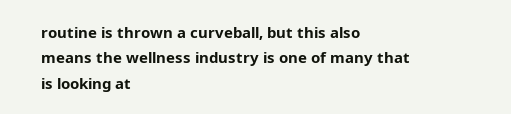routine is thrown a curveball, but this also means the wellness industry is one of many that is looking at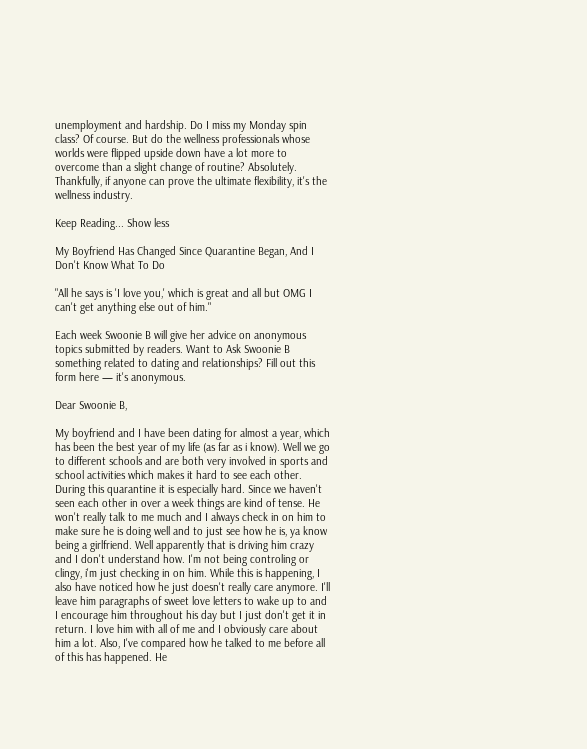unemployment and hardship. Do I miss my Monday spin class? Of course. But do the wellness professionals whose worlds were flipped upside down have a lot more to overcome than a slight change of routine? Absolutely. Thankfully, if anyone can prove the ultimate flexibility, it's the wellness industry.

Keep Reading... Show less

My Boyfriend Has Changed Since Quarantine Began, And I Don't Know What To Do

"All he says is 'I love you,' which is great and all but OMG I can't get anything else out of him."

Each week Swoonie B will give her advice on anonymous topics submitted by readers. Want to Ask Swoonie B something related to dating and relationships? Fill out this form here — it's anonymous.

Dear Swoonie B,

My boyfriend and I have been dating for almost a year, which has been the best year of my life (as far as i know). Well we go to different schools and are both very involved in sports and school activities which makes it hard to see each other. During this quarantine it is especially hard. Since we haven't seen each other in over a week things are kind of tense. He won't really talk to me much and I always check in on him to make sure he is doing well and to just see how he is, ya know being a girlfriend. Well apparently that is driving him crazy and I don't understand how. I'm not being controling or clingy, i'm just checking in on him. While this is happening, I also have noticed how he just doesn't really care anymore. I'll leave him paragraphs of sweet love letters to wake up to and I encourage him throughout his day but I just don't get it in return. I love him with all of me and I obviously care about him a lot. Also, I've compared how he talked to me before all of this has happened. He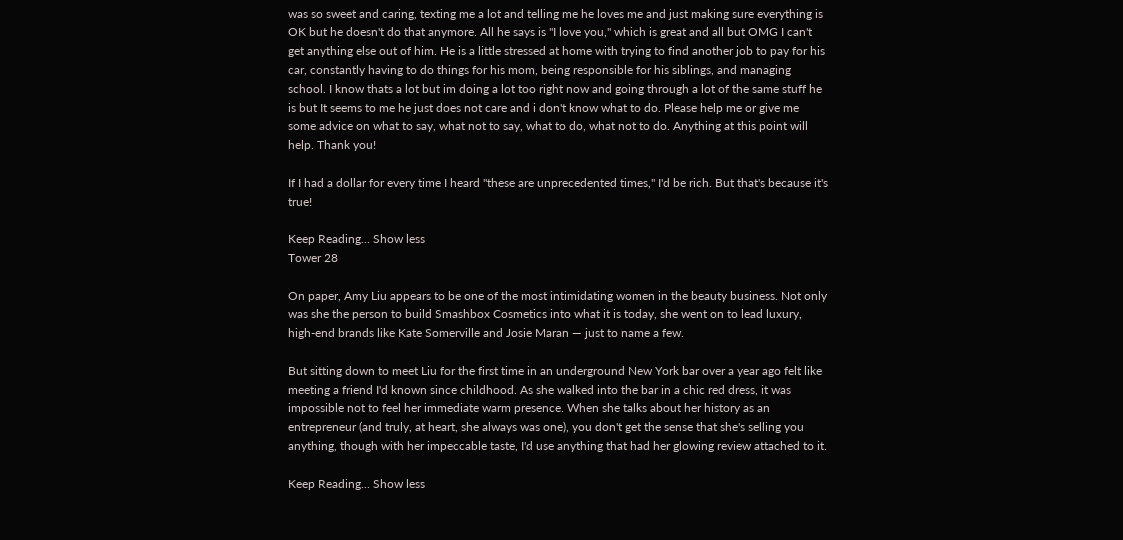was so sweet and caring, texting me a lot and telling me he loves me and just making sure everything is OK but he doesn't do that anymore. All he says is "I love you," which is great and all but OMG I can't get anything else out of him. He is a little stressed at home with trying to find another job to pay for his car, constantly having to do things for his mom, being responsible for his siblings, and managing school. I know thats a lot but im doing a lot too right now and going through a lot of the same stuff he is but It seems to me he just does not care and i don't know what to do. Please help me or give me some advice on what to say, what not to say, what to do, what not to do. Anything at this point will help. Thank you!

If I had a dollar for every time I heard "these are unprecedented times," I'd be rich. But that's because it's true!

Keep Reading... Show less
Tower 28

On paper, Amy Liu appears to be one of the most intimidating women in the beauty business. Not only was she the person to build Smashbox Cosmetics into what it is today, she went on to lead luxury, high-end brands like Kate Somerville and Josie Maran — just to name a few.

But sitting down to meet Liu for the first time in an underground New York bar over a year ago felt like meeting a friend I'd known since childhood. As she walked into the bar in a chic red dress, it was impossible not to feel her immediate warm presence. When she talks about her history as an entrepreneur (and truly, at heart, she always was one), you don't get the sense that she's selling you anything, though with her impeccable taste, I'd use anything that had her glowing review attached to it.

Keep Reading... Show less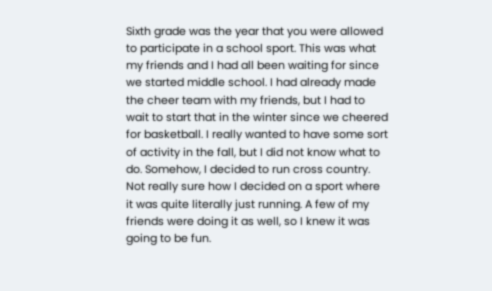Sixth grade was the year that you were allowed to participate in a school sport. This was what my friends and I had all been waiting for since we started middle school. I had already made the cheer team with my friends, but I had to wait to start that in the winter since we cheered for basketball. I really wanted to have some sort of activity in the fall, but I did not know what to do. Somehow, I decided to run cross country. Not really sure how I decided on a sport where it was quite literally just running. A few of my friends were doing it as well, so I knew it was going to be fun.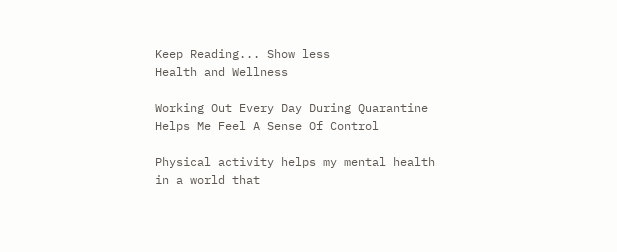Keep Reading... Show less
Health and Wellness

Working Out Every Day During Quarantine Helps Me Feel A Sense Of Control

Physical activity helps my mental health in a world that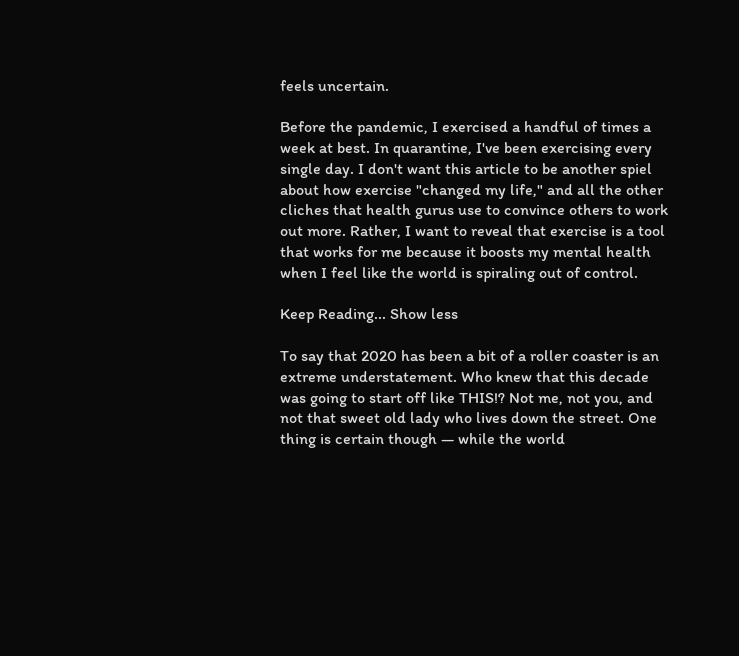feels uncertain.

Before the pandemic, I exercised a handful of times a week at best. In quarantine, I've been exercising every single day. I don't want this article to be another spiel about how exercise "changed my life," and all the other cliches that health gurus use to convince others to work out more. Rather, I want to reveal that exercise is a tool that works for me because it boosts my mental health when I feel like the world is spiraling out of control.

Keep Reading... Show less

To say that 2020 has been a bit of a roller coaster is an extreme understatement. Who knew that this decade was going to start off like THIS!? Not me, not you, and not that sweet old lady who lives down the street. One thing is certain though — while the world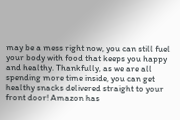may be a mess right now, you can still fuel your body with food that keeps you happy and healthy. Thankfully, as we are all spending more time inside, you can get healthy snacks delivered straight to your front door! Amazon has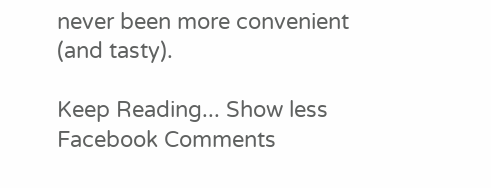never been more convenient (and tasty).

Keep Reading... Show less
Facebook Comments